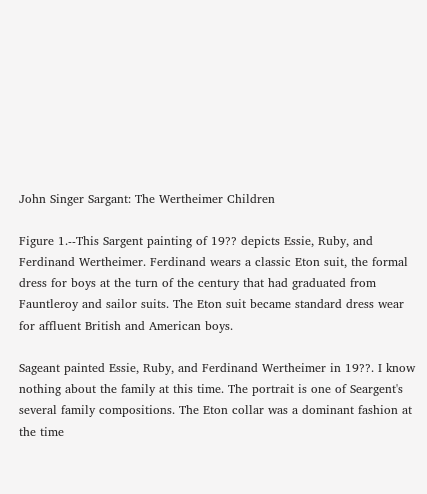John Singer Sargant: The Wertheimer Children

Figure 1.--This Sargent painting of 19?? depicts Essie, Ruby, and Ferdinand Wertheimer. Ferdinand wears a classic Eton suit, the formal dress for boys at the turn of the century that had graduated from Fauntleroy and sailor suits. The Eton suit became standard dress wear for affluent British and American boys.

Sageant painted Essie, Ruby, and Ferdinand Wertheimer in 19??. I know nothing about the family at this time. The portrait is one of Seargent's several family compositions. The Eton collar was a dominant fashion at the time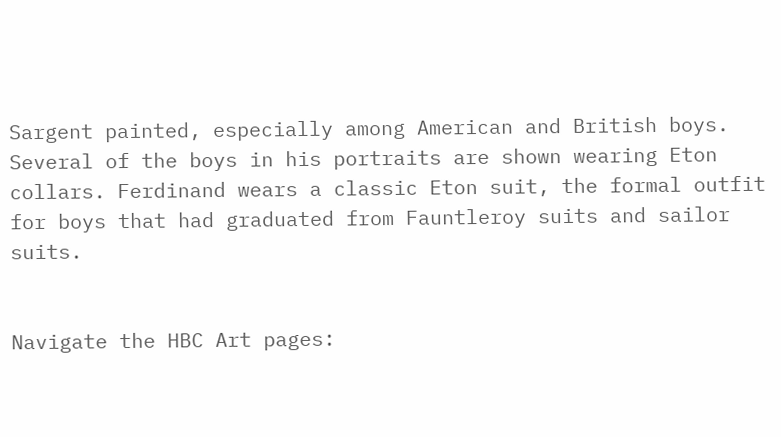Sargent painted, especially among American and British boys. Several of the boys in his portraits are shown wearing Eton collars. Ferdinand wears a classic Eton suit, the formal outfit for boys that had graduated from Fauntleroy suits and sailor suits.


Navigate the HBC Art pages: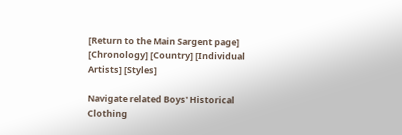[Return to the Main Sargent page]
[Chronology] [Country] [Individual Artists] [Styles]

Navigate related Boys' Historical Clothing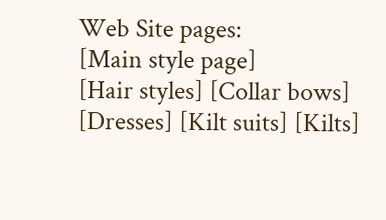Web Site pages:
[Main style page]
[Hair styles] [Collar bows] [Dresses] [Kilt suits] [Kilts]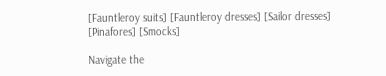[Fauntleroy suits] [Fauntleroy dresses] [Sailor dresses] [Pinafores] [Smocks]

Navigate the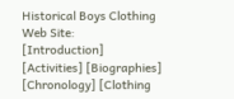Historical Boys Clothing Web Site:
[Introduction] [Activities] [Biographies] [Chronology] [Clothing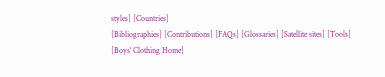styles] [Countries]
[Bibliographies] [Contributions] [FAQs] [Glossaries] [Satellite sites] [Tools]
[Boys' Clothing Home]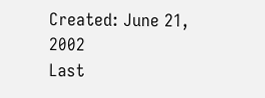Created: June 21, 2002
Last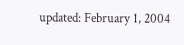updated: February 1, 2004